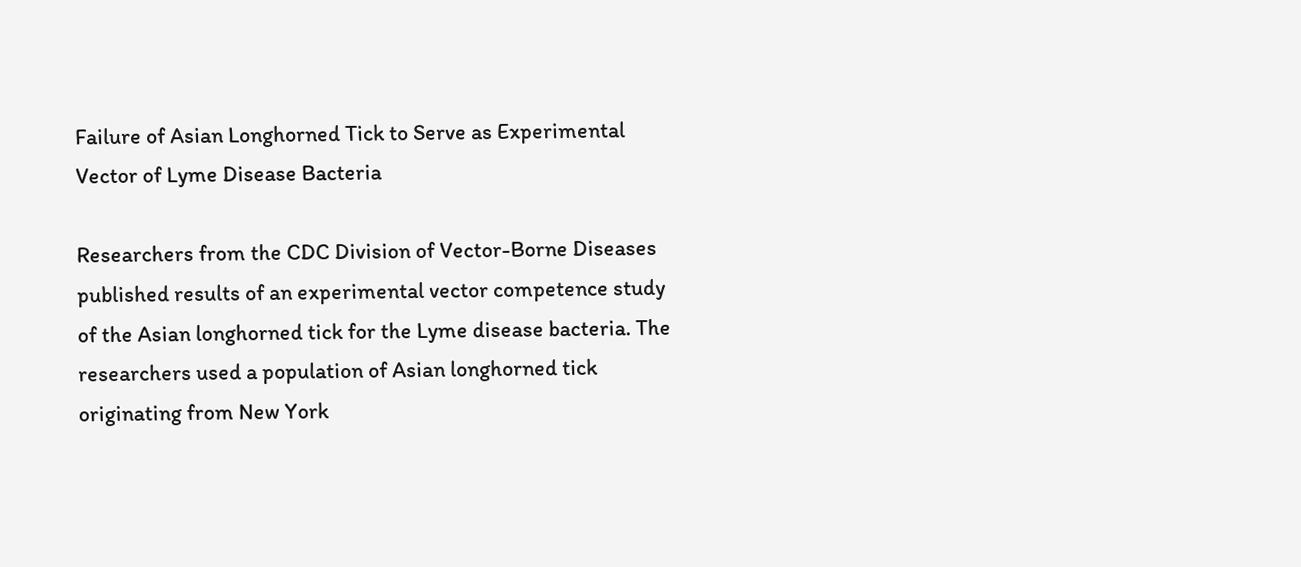Failure of Asian Longhorned Tick to Serve as Experimental Vector of Lyme Disease Bacteria

Researchers from the CDC Division of Vector-Borne Diseases published results of an experimental vector competence study of the Asian longhorned tick for the Lyme disease bacteria. The researchers used a population of Asian longhorned tick originating from New York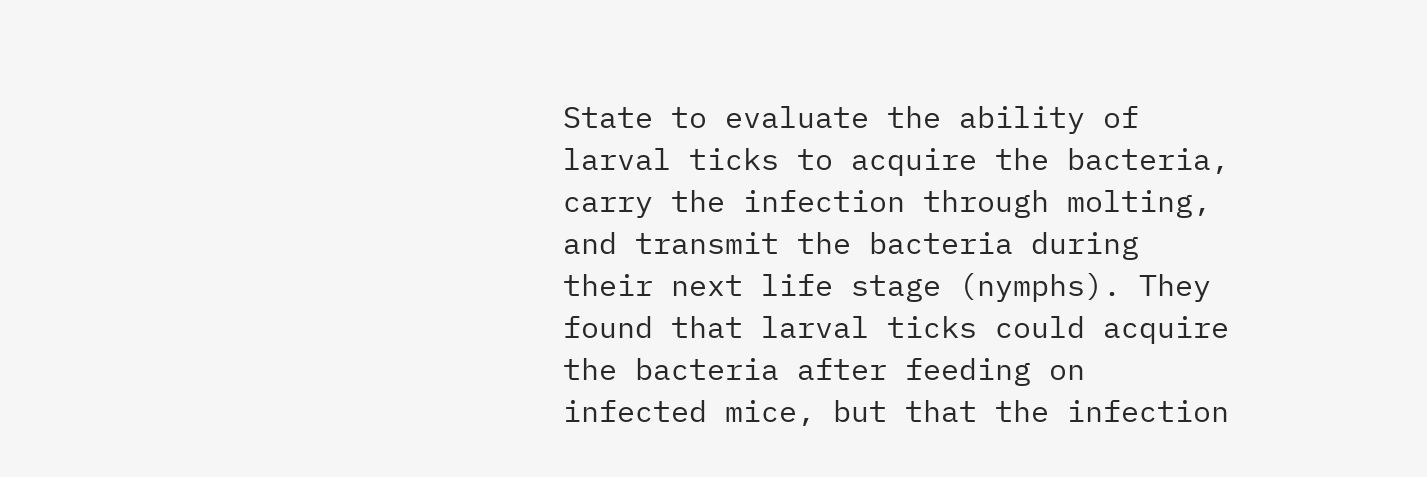State to evaluate the ability of larval ticks to acquire the bacteria, carry the infection through molting, and transmit the bacteria during their next life stage (nymphs). They found that larval ticks could acquire the bacteria after feeding on infected mice, but that the infection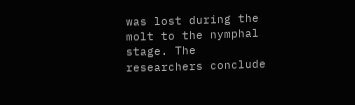was lost during the molt to the nymphal stage. The researchers conclude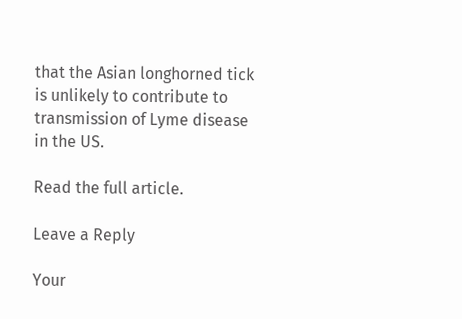that the Asian longhorned tick is unlikely to contribute to transmission of Lyme disease in the US.

Read the full article.

Leave a Reply

Your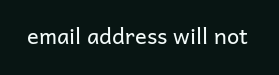email address will not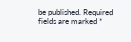be published. Required fields are marked *